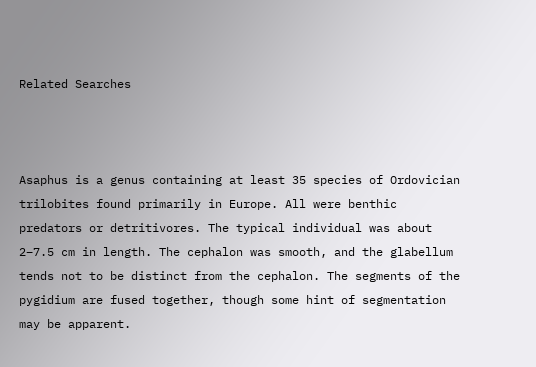Related Searches



Asaphus is a genus containing at least 35 species of Ordovician trilobites found primarily in Europe. All were benthic predators or detritivores. The typical individual was about 2–7.5 cm in length. The cephalon was smooth, and the glabellum tends not to be distinct from the cephalon. The segments of the pygidium are fused together, though some hint of segmentation may be apparent.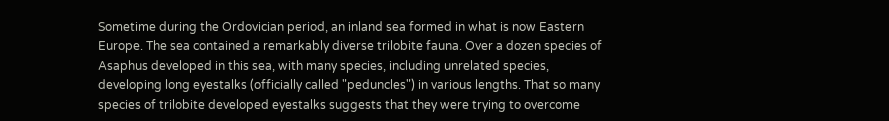Sometime during the Ordovician period, an inland sea formed in what is now Eastern Europe. The sea contained a remarkably diverse trilobite fauna. Over a dozen species of Asaphus developed in this sea, with many species, including unrelated species, developing long eyestalks (officially called "peduncles") in various lengths. That so many species of trilobite developed eyestalks suggests that they were trying to overcome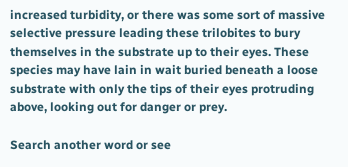increased turbidity, or there was some sort of massive selective pressure leading these trilobites to bury themselves in the substrate up to their eyes. These species may have lain in wait buried beneath a loose substrate with only the tips of their eyes protruding above, looking out for danger or prey.

Search another word or see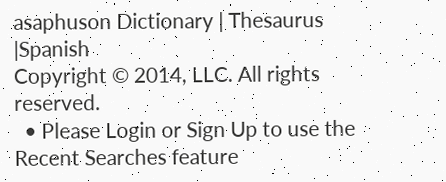asaphuson Dictionary | Thesaurus |Spanish
Copyright © 2014, LLC. All rights reserved.
  • Please Login or Sign Up to use the Recent Searches feature